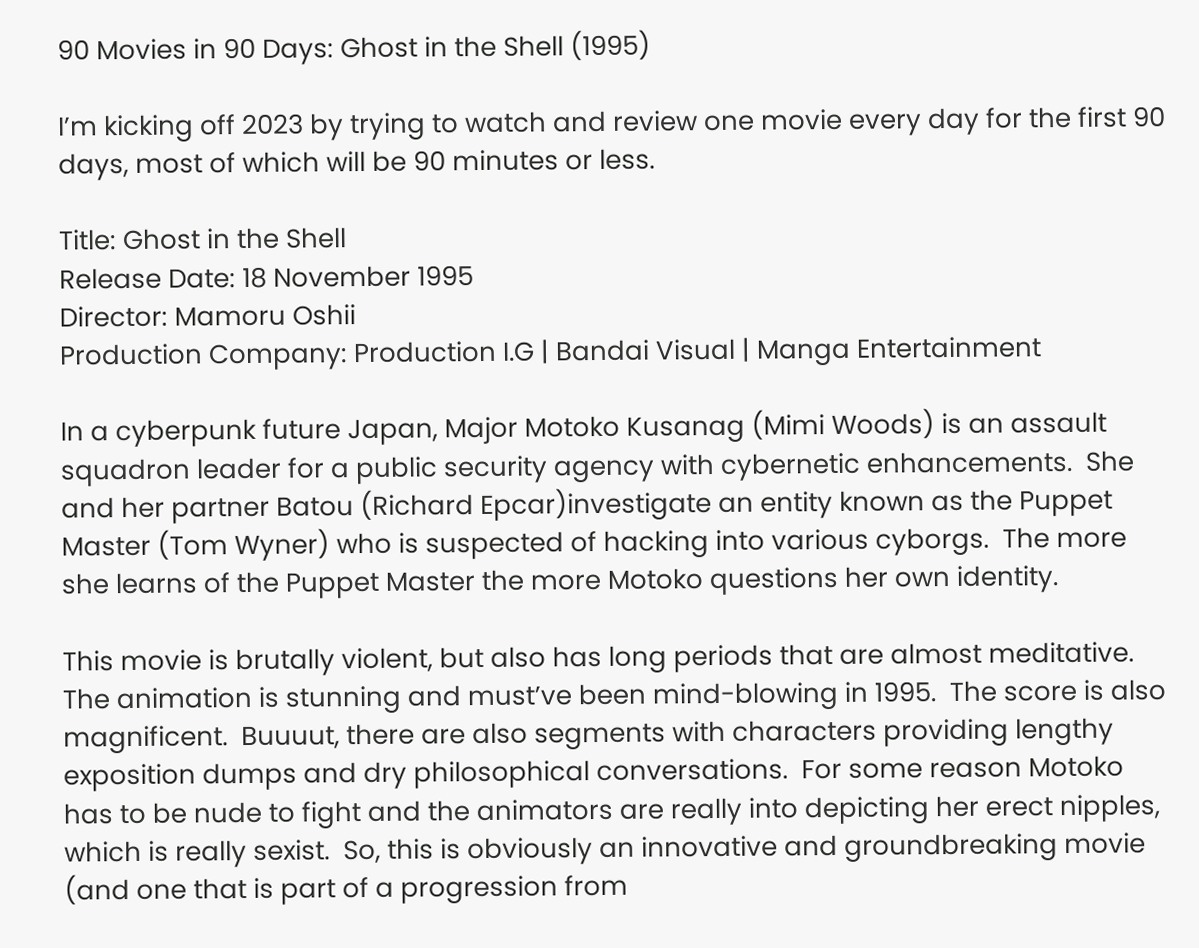90 Movies in 90 Days: Ghost in the Shell (1995)

I’m kicking off 2023 by trying to watch and review one movie every day for the first 90 days, most of which will be 90 minutes or less.

Title: Ghost in the Shell
Release Date: 18 November 1995
Director: Mamoru Oshii
Production Company: Production I.G | Bandai Visual | Manga Entertainment

In a cyberpunk future Japan, Major Motoko Kusanag (Mimi Woods) is an assault squadron leader for a public security agency with cybernetic enhancements.  She and her partner Batou (Richard Epcar)investigate an entity known as the Puppet Master (Tom Wyner) who is suspected of hacking into various cyborgs.  The more she learns of the Puppet Master the more Motoko questions her own identity.

This movie is brutally violent, but also has long periods that are almost meditative.  The animation is stunning and must’ve been mind-blowing in 1995.  The score is also magnificent.  Buuuut, there are also segments with characters providing lengthy exposition dumps and dry philosophical conversations.  For some reason Motoko has to be nude to fight and the animators are really into depicting her erect nipples, which is really sexist.  So, this is obviously an innovative and groundbreaking movie (and one that is part of a progression from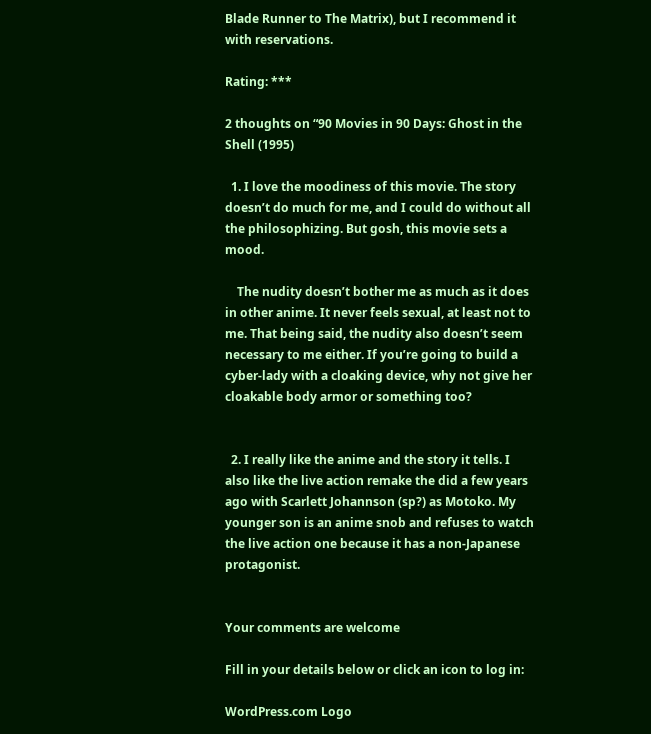Blade Runner to The Matrix), but I recommend it with reservations.

Rating: ***

2 thoughts on “90 Movies in 90 Days: Ghost in the Shell (1995)

  1. I love the moodiness of this movie. The story doesn’t do much for me, and I could do without all the philosophizing. But gosh, this movie sets a mood.

    The nudity doesn’t bother me as much as it does in other anime. It never feels sexual, at least not to me. That being said, the nudity also doesn’t seem necessary to me either. If you’re going to build a cyber-lady with a cloaking device, why not give her cloakable body armor or something too?


  2. I really like the anime and the story it tells. I also like the live action remake the did a few years ago with Scarlett Johannson (sp?) as Motoko. My younger son is an anime snob and refuses to watch the live action one because it has a non-Japanese protagonist.


Your comments are welcome

Fill in your details below or click an icon to log in:

WordPress.com Logo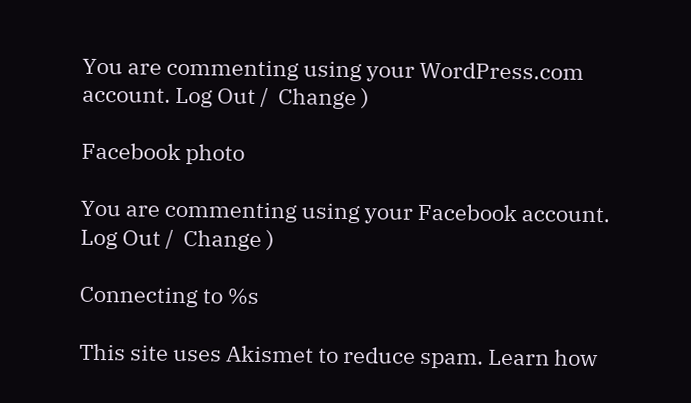You are commenting using your WordPress.com account. Log Out /  Change )

Facebook photo

You are commenting using your Facebook account. Log Out /  Change )

Connecting to %s

This site uses Akismet to reduce spam. Learn how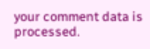your comment data is processed.